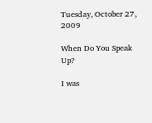Tuesday, October 27, 2009

When Do You Speak Up?

I was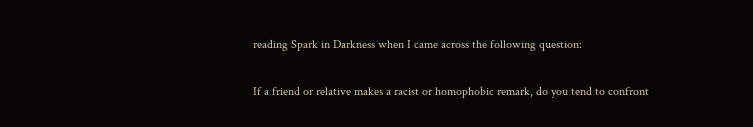reading Spark in Darkness when I came across the following question:

If a friend or relative makes a racist or homophobic remark, do you tend to confront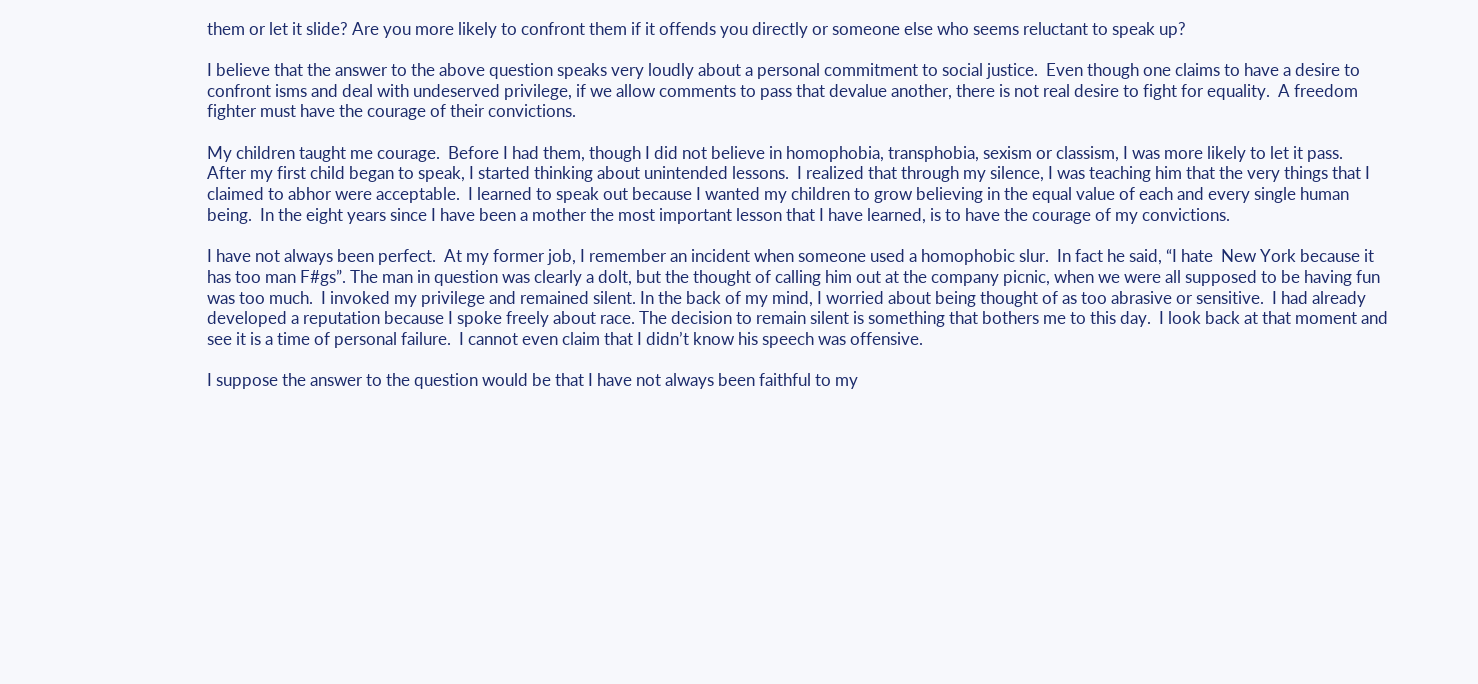them or let it slide? Are you more likely to confront them if it offends you directly or someone else who seems reluctant to speak up?

I believe that the answer to the above question speaks very loudly about a personal commitment to social justice.  Even though one claims to have a desire to confront isms and deal with undeserved privilege, if we allow comments to pass that devalue another, there is not real desire to fight for equality.  A freedom fighter must have the courage of their convictions.

My children taught me courage.  Before I had them, though I did not believe in homophobia, transphobia, sexism or classism, I was more likely to let it pass.   After my first child began to speak, I started thinking about unintended lessons.  I realized that through my silence, I was teaching him that the very things that I claimed to abhor were acceptable.  I learned to speak out because I wanted my children to grow believing in the equal value of each and every single human being.  In the eight years since I have been a mother the most important lesson that I have learned, is to have the courage of my convictions.

I have not always been perfect.  At my former job, I remember an incident when someone used a homophobic slur.  In fact he said, “I hate  New York because it has too man F#gs”. The man in question was clearly a dolt, but the thought of calling him out at the company picnic, when we were all supposed to be having fun was too much.  I invoked my privilege and remained silent. In the back of my mind, I worried about being thought of as too abrasive or sensitive.  I had already developed a reputation because I spoke freely about race. The decision to remain silent is something that bothers me to this day.  I look back at that moment and see it is a time of personal failure.  I cannot even claim that I didn’t know his speech was offensive.

I suppose the answer to the question would be that I have not always been faithful to my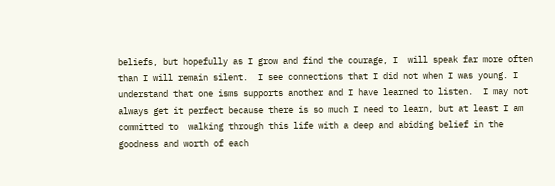beliefs, but hopefully as I grow and find the courage, I  will speak far more often than I will remain silent.  I see connections that I did not when I was young. I understand that one isms supports another and I have learned to listen.  I may not always get it perfect because there is so much I need to learn, but at least I am committed to  walking through this life with a deep and abiding belief in the goodness and worth of each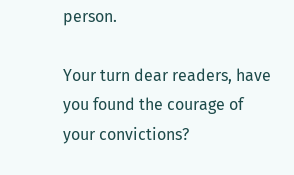person.

Your turn dear readers, have you found the courage of your convictions?